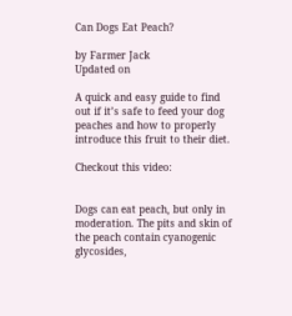Can Dogs Eat Peach?

by Farmer Jack
Updated on

A quick and easy guide to find out if it’s safe to feed your dog peaches and how to properly introduce this fruit to their diet.

Checkout this video:


Dogs can eat peach, but only in moderation. The pits and skin of the peach contain cyanogenic glycosides,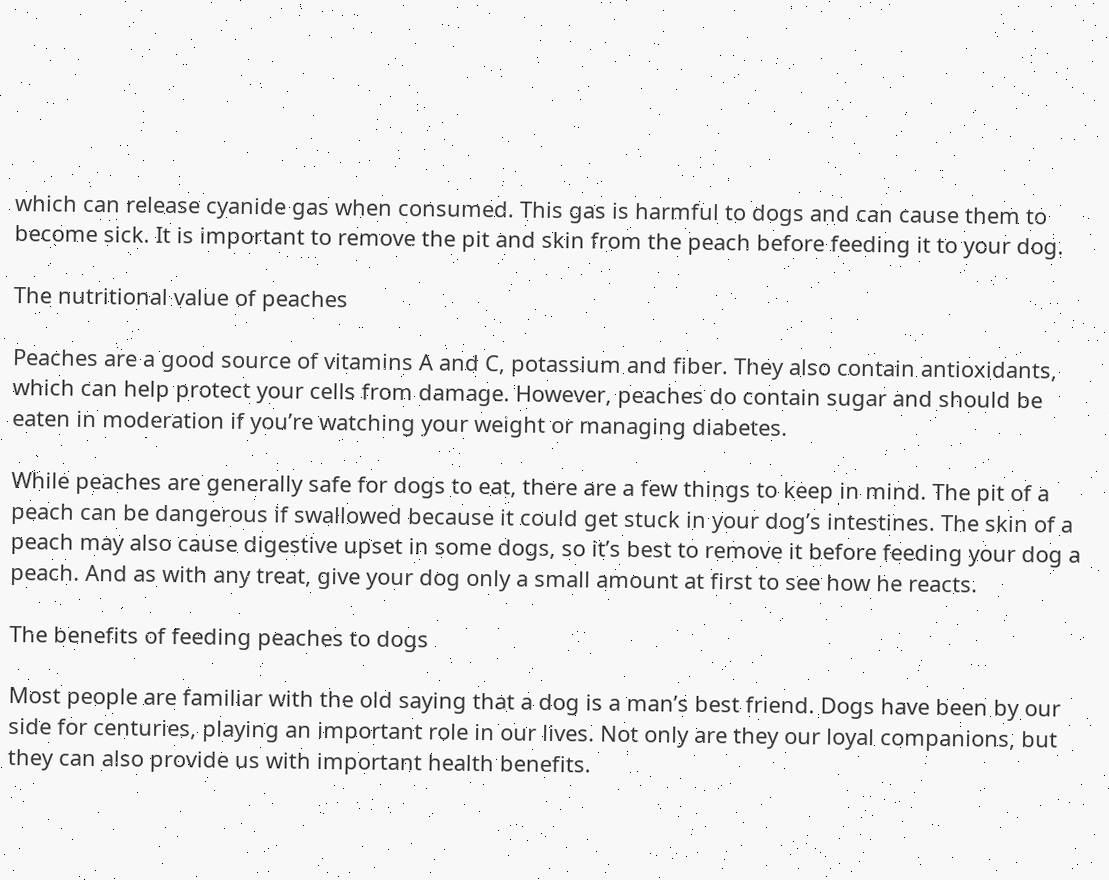which can release cyanide gas when consumed. This gas is harmful to dogs and can cause them to become sick. It is important to remove the pit and skin from the peach before feeding it to your dog.

The nutritional value of peaches

Peaches are a good source of vitamins A and C, potassium and fiber. They also contain antioxidants, which can help protect your cells from damage. However, peaches do contain sugar and should be eaten in moderation if you’re watching your weight or managing diabetes.

While peaches are generally safe for dogs to eat, there are a few things to keep in mind. The pit of a peach can be dangerous if swallowed because it could get stuck in your dog’s intestines. The skin of a peach may also cause digestive upset in some dogs, so it’s best to remove it before feeding your dog a peach. And as with any treat, give your dog only a small amount at first to see how he reacts.

The benefits of feeding peaches to dogs

Most people are familiar with the old saying that a dog is a man’s best friend. Dogs have been by our side for centuries, playing an important role in our lives. Not only are they our loyal companions, but they can also provide us with important health benefits.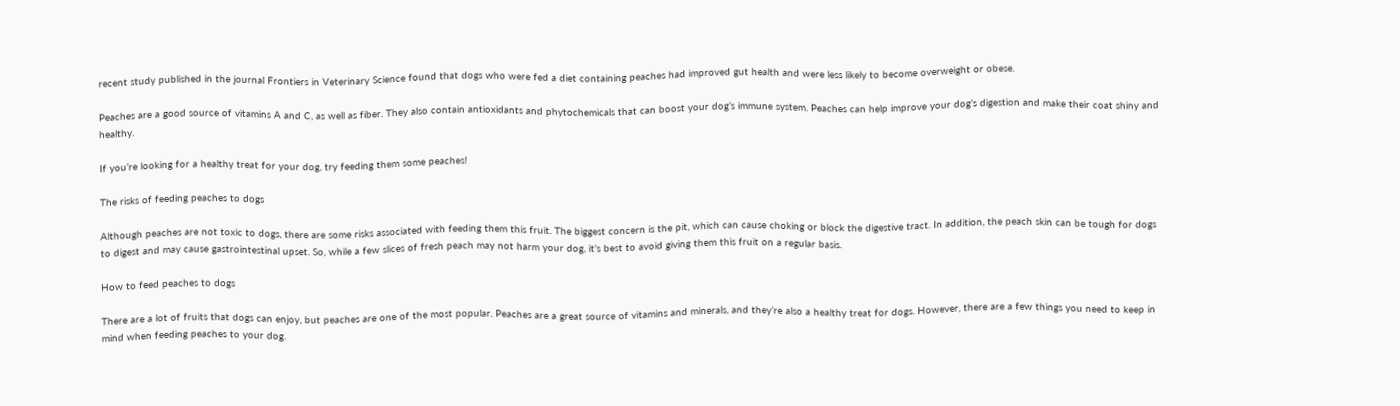recent study published in the journal Frontiers in Veterinary Science found that dogs who were fed a diet containing peaches had improved gut health and were less likely to become overweight or obese.

Peaches are a good source of vitamins A and C, as well as fiber. They also contain antioxidants and phytochemicals that can boost your dog’s immune system. Peaches can help improve your dog’s digestion and make their coat shiny and healthy.

If you’re looking for a healthy treat for your dog, try feeding them some peaches!

The risks of feeding peaches to dogs

Although peaches are not toxic to dogs, there are some risks associated with feeding them this fruit. The biggest concern is the pit, which can cause choking or block the digestive tract. In addition, the peach skin can be tough for dogs to digest and may cause gastrointestinal upset. So, while a few slices of fresh peach may not harm your dog, it’s best to avoid giving them this fruit on a regular basis.

How to feed peaches to dogs

There are a lot of fruits that dogs can enjoy, but peaches are one of the most popular. Peaches are a great source of vitamins and minerals, and they’re also a healthy treat for dogs. However, there are a few things you need to keep in mind when feeding peaches to your dog.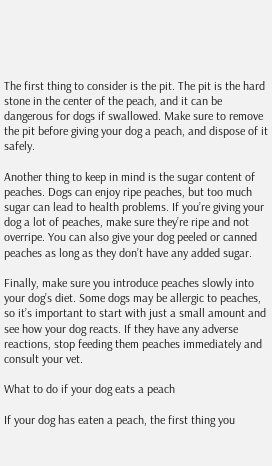The first thing to consider is the pit. The pit is the hard stone in the center of the peach, and it can be dangerous for dogs if swallowed. Make sure to remove the pit before giving your dog a peach, and dispose of it safely.

Another thing to keep in mind is the sugar content of peaches. Dogs can enjoy ripe peaches, but too much sugar can lead to health problems. If you’re giving your dog a lot of peaches, make sure they’re ripe and not overripe. You can also give your dog peeled or canned peaches as long as they don’t have any added sugar.

Finally, make sure you introduce peaches slowly into your dog’s diet. Some dogs may be allergic to peaches, so it’s important to start with just a small amount and see how your dog reacts. If they have any adverse reactions, stop feeding them peaches immediately and consult your vet.

What to do if your dog eats a peach

If your dog has eaten a peach, the first thing you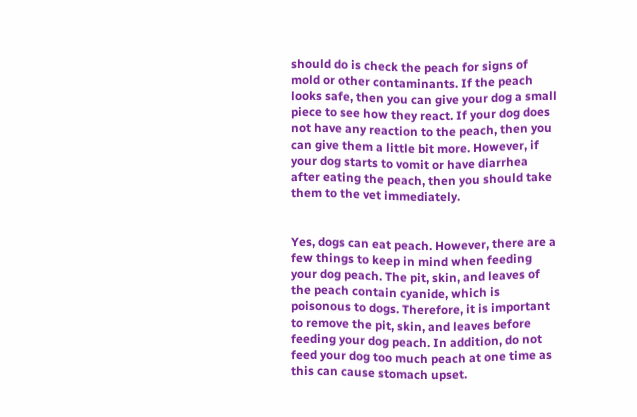should do is check the peach for signs of mold or other contaminants. If the peach looks safe, then you can give your dog a small piece to see how they react. If your dog does not have any reaction to the peach, then you can give them a little bit more. However, if your dog starts to vomit or have diarrhea after eating the peach, then you should take them to the vet immediately.


Yes, dogs can eat peach. However, there are a few things to keep in mind when feeding your dog peach. The pit, skin, and leaves of the peach contain cyanide, which is poisonous to dogs. Therefore, it is important to remove the pit, skin, and leaves before feeding your dog peach. In addition, do not feed your dog too much peach at one time as this can cause stomach upset.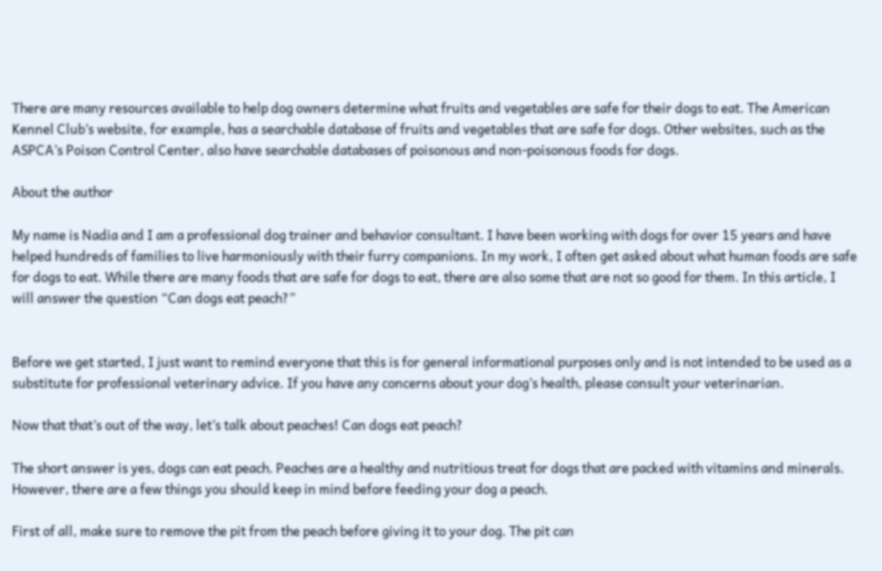There are many resources available to help dog owners determine what fruits and vegetables are safe for their dogs to eat. The American Kennel Club’s website, for example, has a searchable database of fruits and vegetables that are safe for dogs. Other websites, such as the ASPCA’s Poison Control Center, also have searchable databases of poisonous and non-poisonous foods for dogs.

About the author

My name is Nadia and I am a professional dog trainer and behavior consultant. I have been working with dogs for over 15 years and have helped hundreds of families to live harmoniously with their furry companions. In my work, I often get asked about what human foods are safe for dogs to eat. While there are many foods that are safe for dogs to eat, there are also some that are not so good for them. In this article, I will answer the question “Can dogs eat peach?”


Before we get started, I just want to remind everyone that this is for general informational purposes only and is not intended to be used as a substitute for professional veterinary advice. If you have any concerns about your dog’s health, please consult your veterinarian.

Now that that’s out of the way, let’s talk about peaches! Can dogs eat peach?

The short answer is yes, dogs can eat peach. Peaches are a healthy and nutritious treat for dogs that are packed with vitamins and minerals. However, there are a few things you should keep in mind before feeding your dog a peach.

First of all, make sure to remove the pit from the peach before giving it to your dog. The pit can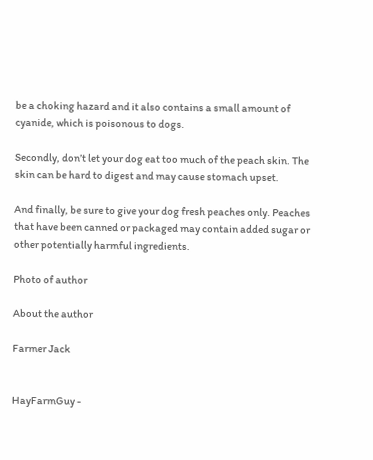be a choking hazard and it also contains a small amount of cyanide, which is poisonous to dogs.

Secondly, don’t let your dog eat too much of the peach skin. The skin can be hard to digest and may cause stomach upset.

And finally, be sure to give your dog fresh peaches only. Peaches that have been canned or packaged may contain added sugar or other potentially harmful ingredients.

Photo of author

About the author

Farmer Jack


HayFarmGuy -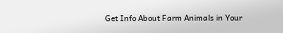Get Info About Farm Animals in Your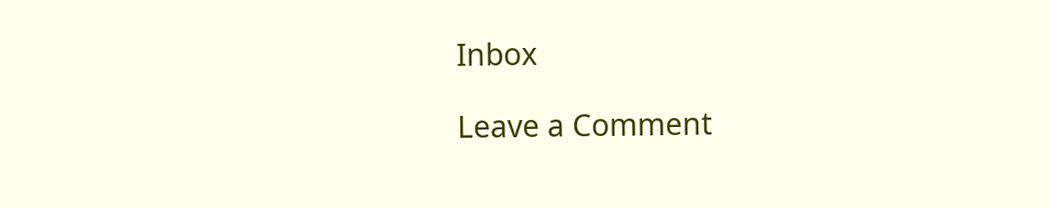Inbox

Leave a Comment